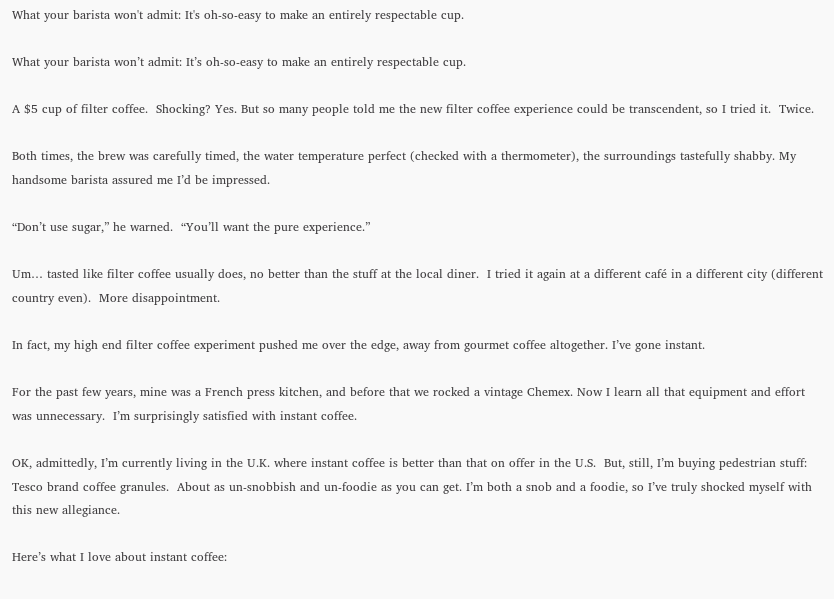What your barista won't admit: It's oh-so-easy to make an entirely respectable cup.

What your barista won’t admit: It’s oh-so-easy to make an entirely respectable cup.

A $5 cup of filter coffee.  Shocking? Yes. But so many people told me the new filter coffee experience could be transcendent, so I tried it.  Twice.

Both times, the brew was carefully timed, the water temperature perfect (checked with a thermometer), the surroundings tastefully shabby. My handsome barista assured me I’d be impressed.

“Don’t use sugar,” he warned.  “You’ll want the pure experience.”

Um… tasted like filter coffee usually does, no better than the stuff at the local diner.  I tried it again at a different café in a different city (different country even).  More disappointment.

In fact, my high end filter coffee experiment pushed me over the edge, away from gourmet coffee altogether. I’ve gone instant.

For the past few years, mine was a French press kitchen, and before that we rocked a vintage Chemex. Now I learn all that equipment and effort was unnecessary.  I’m surprisingly satisfied with instant coffee.

OK, admittedly, I’m currently living in the U.K. where instant coffee is better than that on offer in the U.S.  But, still, I’m buying pedestrian stuff: Tesco brand coffee granules.  About as un-snobbish and un-foodie as you can get. I’m both a snob and a foodie, so I’ve truly shocked myself with this new allegiance.

Here’s what I love about instant coffee: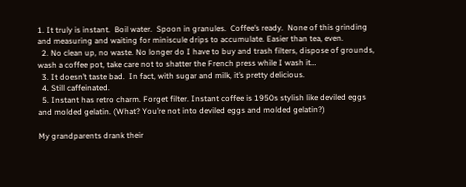1. It truly is instant.  Boil water.  Spoon in granules.  Coffee’s ready.  None of this grinding and measuring and waiting for miniscule drips to accumulate. Easier than tea, even.
  2. No clean up, no waste. No longer do I have to buy and trash filters, dispose of grounds, wash a coffee pot, take care not to shatter the French press while I wash it…
  3. It doesn’t taste bad.  In fact, with sugar and milk, it’s pretty delicious.
  4. Still caffeinated.
  5. Instant has retro charm. Forget filter. Instant coffee is 1950s stylish like deviled eggs and molded gelatin. (What? You’re not into deviled eggs and molded gelatin?)

My grandparents drank their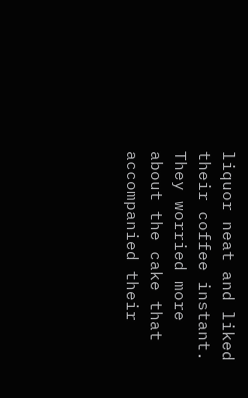liquor neat and liked their coffee instant. They worried more about the cake that accompanied their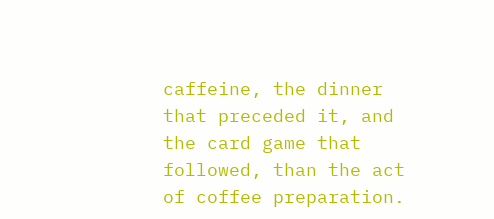caffeine, the dinner that preceded it, and the card game that followed, than the act of coffee preparation.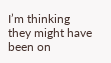I’m thinking they might have been on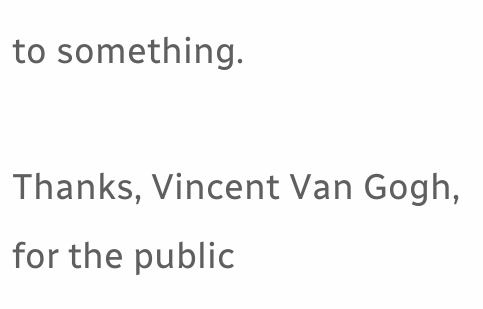to something.

Thanks, Vincent Van Gogh, for the public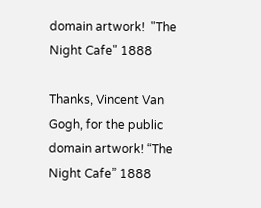domain artwork!  "The Night Cafe" 1888

Thanks, Vincent Van Gogh, for the public domain artwork! “The Night Cafe” 1888